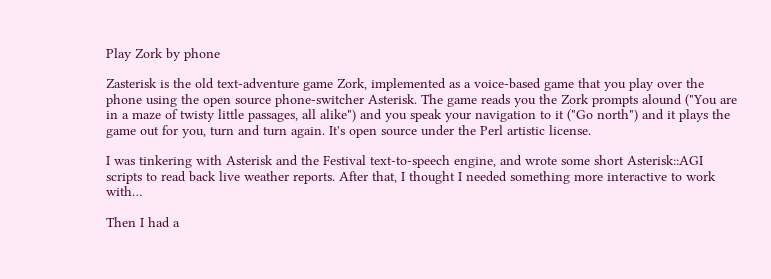Play Zork by phone

Zasterisk is the old text-adventure game Zork, implemented as a voice-based game that you play over the phone using the open source phone-switcher Asterisk. The game reads you the Zork prompts alound ("You are in a maze of twisty little passages, all alike") and you speak your navigation to it ("Go north") and it plays the game out for you, turn and turn again. It's open source under the Perl artistic license.

I was tinkering with Asterisk and the Festival text-to-speech engine, and wrote some short Asterisk::AGI scripts to read back live weather reports. After that, I thought I needed something more interactive to work with…

Then I had a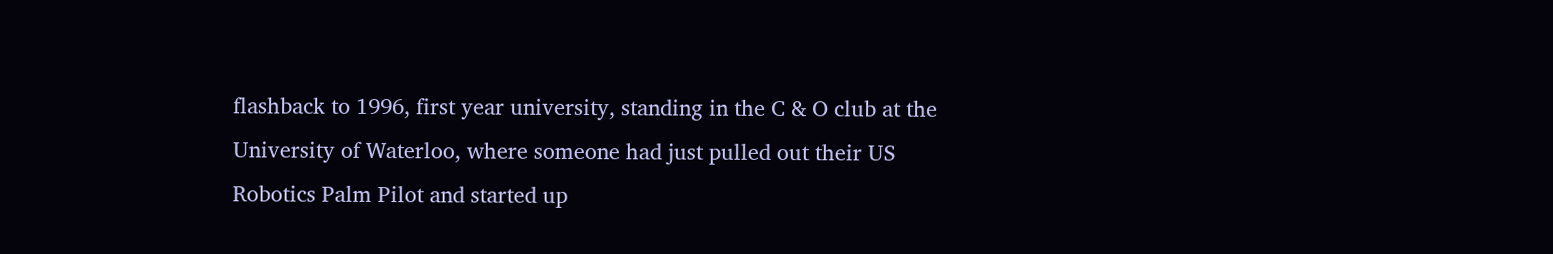flashback to 1996, first year university, standing in the C & O club at the University of Waterloo, where someone had just pulled out their US Robotics Palm Pilot and started up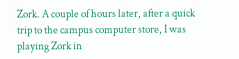Zork. A couple of hours later, after a quick trip to the campus computer store, I was playing Zork in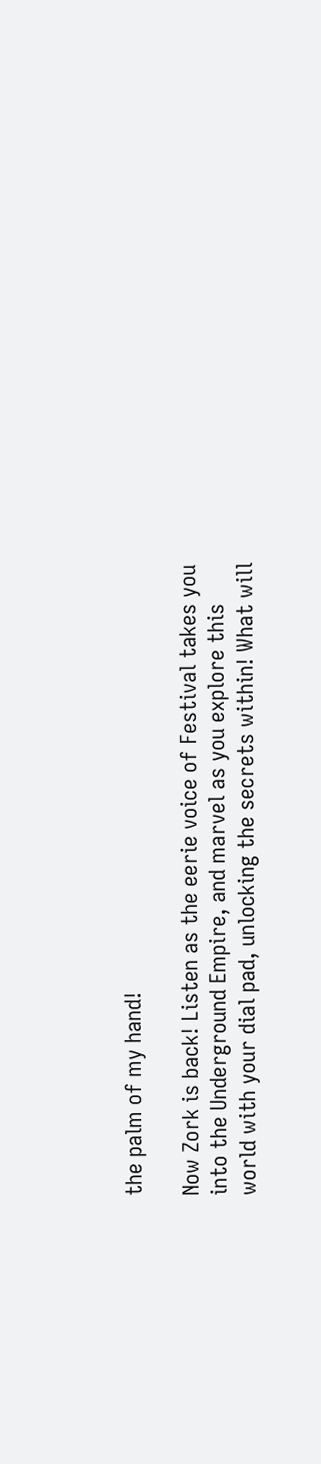the palm of my hand!

Now Zork is back! Listen as the eerie voice of Festival takes you into the Underground Empire, and marvel as you explore this world with your dial pad, unlocking the secrets within! What will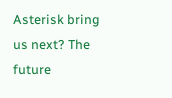Asterisk bring us next? The future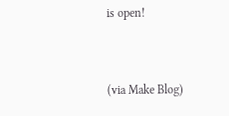is open!


(via Make Blog)